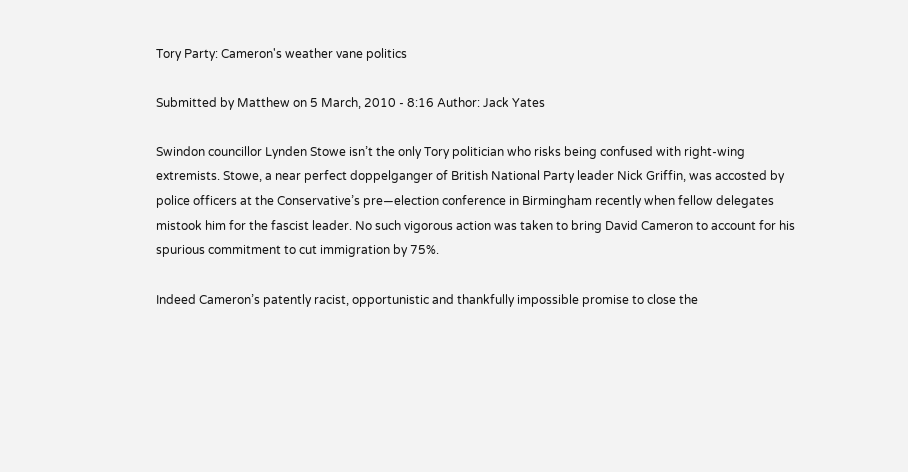Tory Party: Cameron's weather vane politics

Submitted by Matthew on 5 March, 2010 - 8:16 Author: Jack Yates

Swindon councillor Lynden Stowe isn’t the only Tory politician who risks being confused with right-wing extremists. Stowe, a near perfect doppelganger of British National Party leader Nick Griffin, was accosted by police officers at the Conservative’s pre—election conference in Birmingham recently when fellow delegates mistook him for the fascist leader. No such vigorous action was taken to bring David Cameron to account for his spurious commitment to cut immigration by 75%.

Indeed Cameron’s patently racist, opportunistic and thankfully impossible promise to close the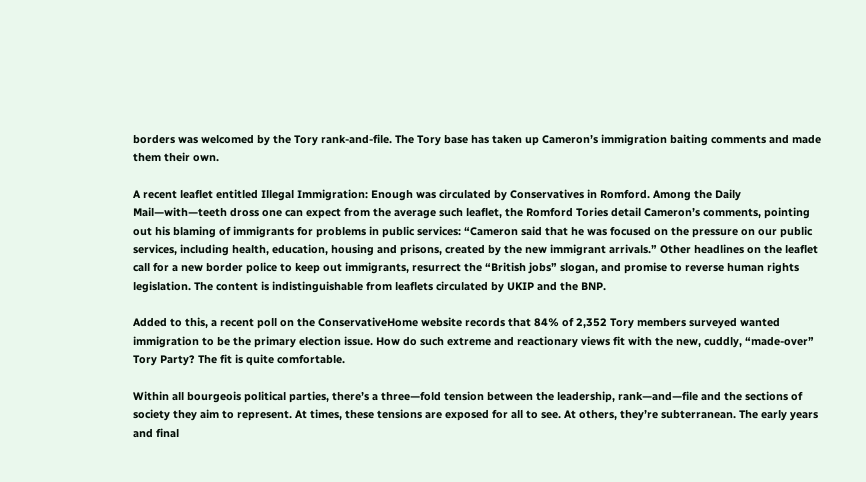borders was welcomed by the Tory rank-and-file. The Tory base has taken up Cameron’s immigration baiting comments and made them their own.

A recent leaflet entitled Illegal Immigration: Enough was circulated by Conservatives in Romford. Among the Daily Mail—with—teeth dross one can expect from the average such leaflet, the Romford Tories detail Cameron’s comments, pointing out his blaming of immigrants for problems in public services: “Cameron said that he was focused on the pressure on our public services, including health, education, housing and prisons, created by the new immigrant arrivals.” Other headlines on the leaflet call for a new border police to keep out immigrants, resurrect the “British jobs” slogan, and promise to reverse human rights legislation. The content is indistinguishable from leaflets circulated by UKIP and the BNP.

Added to this, a recent poll on the ConservativeHome website records that 84% of 2,352 Tory members surveyed wanted immigration to be the primary election issue. How do such extreme and reactionary views fit with the new, cuddly, “made-over” Tory Party? The fit is quite comfortable.

Within all bourgeois political parties, there’s a three—fold tension between the leadership, rank—and—file and the sections of society they aim to represent. At times, these tensions are exposed for all to see. At others, they’re subterranean. The early years and final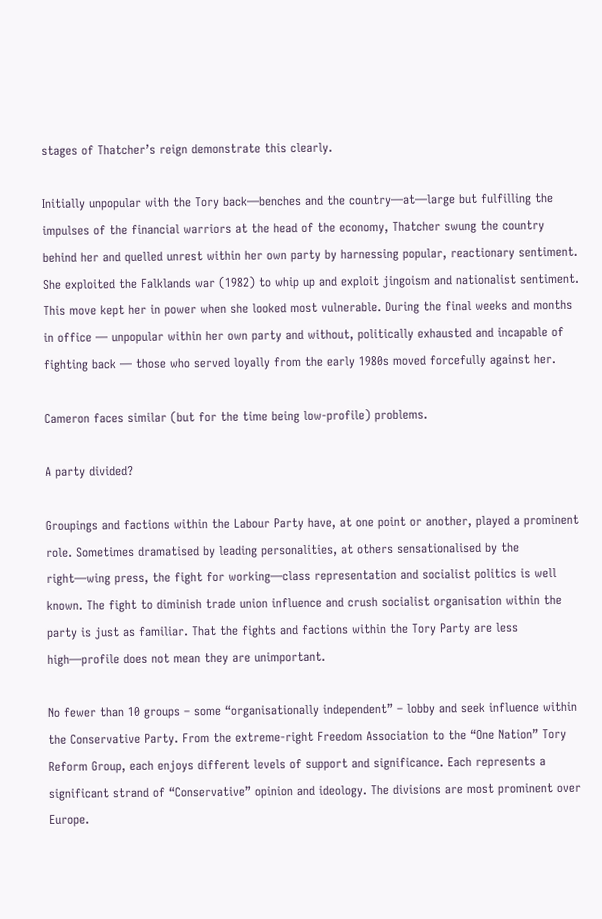stages of Thatcher’s reign demonstrate this clearly.

Initially unpopular with the Tory back—benches and the country—at—large but fulfilling the impulses of the financial warriors at the head of the economy, Thatcher swung the country behind her and quelled unrest within her own party by harnessing popular, reactionary sentiment. She exploited the Falklands war (1982) to whip up and exploit jingoism and nationalist sentiment. This move kept her in power when she looked most vulnerable. During the final weeks and months in office — unpopular within her own party and without, politically exhausted and incapable of fighting back — those who served loyally from the early 1980s moved forcefully against her.

Cameron faces similar (but for the time being low-profile) problems.

A party divided?

Groupings and factions within the Labour Party have, at one point or another, played a prominent role. Sometimes dramatised by leading personalities, at others sensationalised by the right—wing press, the fight for working—class representation and socialist politics is well known. The fight to diminish trade union influence and crush socialist organisation within the party is just as familiar. That the fights and factions within the Tory Party are less high—profile does not mean they are unimportant.

No fewer than 10 groups – some “organisationally independent” – lobby and seek influence within the Conservative Party. From the extreme-right Freedom Association to the “One Nation” Tory Reform Group, each enjoys different levels of support and significance. Each represents a significant strand of “Conservative” opinion and ideology. The divisions are most prominent over Europe.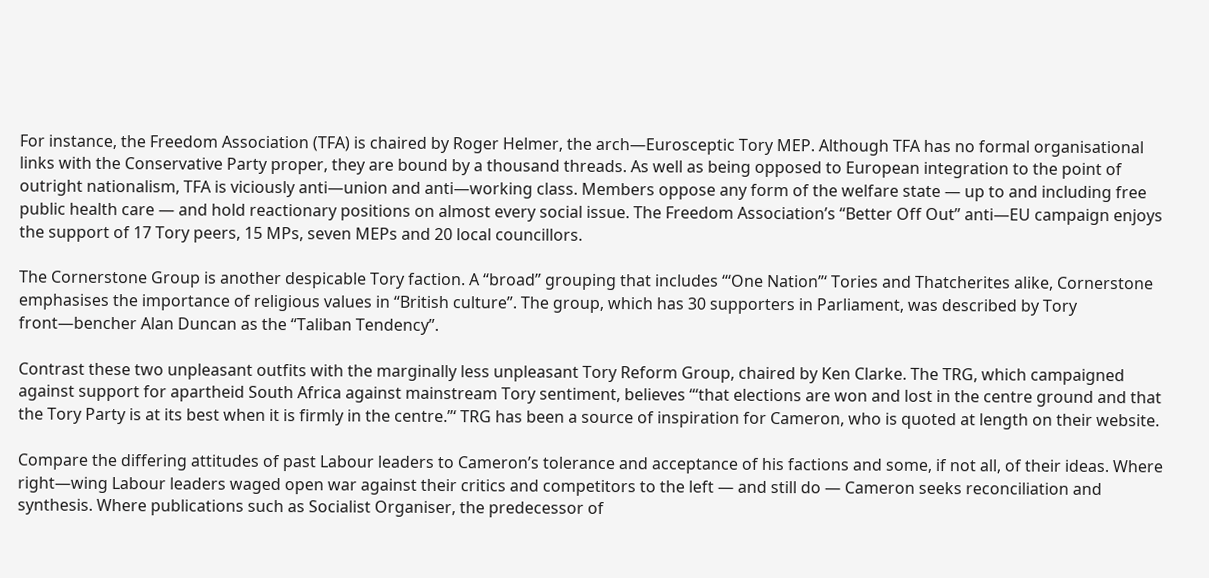For instance, the Freedom Association (TFA) is chaired by Roger Helmer, the arch—Eurosceptic Tory MEP. Although TFA has no formal organisational links with the Conservative Party proper, they are bound by a thousand threads. As well as being opposed to European integration to the point of outright nationalism, TFA is viciously anti—union and anti—working class. Members oppose any form of the welfare state — up to and including free public health care — and hold reactionary positions on almost every social issue. The Freedom Association’s “Better Off Out” anti—EU campaign enjoys the support of 17 Tory peers, 15 MPs, seven MEPs and 20 local councillors.

The Cornerstone Group is another despicable Tory faction. A “broad” grouping that includes “‘One Nation”‘ Tories and Thatcherites alike, Cornerstone emphasises the importance of religious values in “British culture”. The group, which has 30 supporters in Parliament, was described by Tory front—bencher Alan Duncan as the “Taliban Tendency”.

Contrast these two unpleasant outfits with the marginally less unpleasant Tory Reform Group, chaired by Ken Clarke. The TRG, which campaigned against support for apartheid South Africa against mainstream Tory sentiment, believes “‘that elections are won and lost in the centre ground and that the Tory Party is at its best when it is firmly in the centre.”‘ TRG has been a source of inspiration for Cameron, who is quoted at length on their website.

Compare the differing attitudes of past Labour leaders to Cameron’s tolerance and acceptance of his factions and some, if not all, of their ideas. Where right—wing Labour leaders waged open war against their critics and competitors to the left — and still do — Cameron seeks reconciliation and synthesis. Where publications such as Socialist Organiser, the predecessor of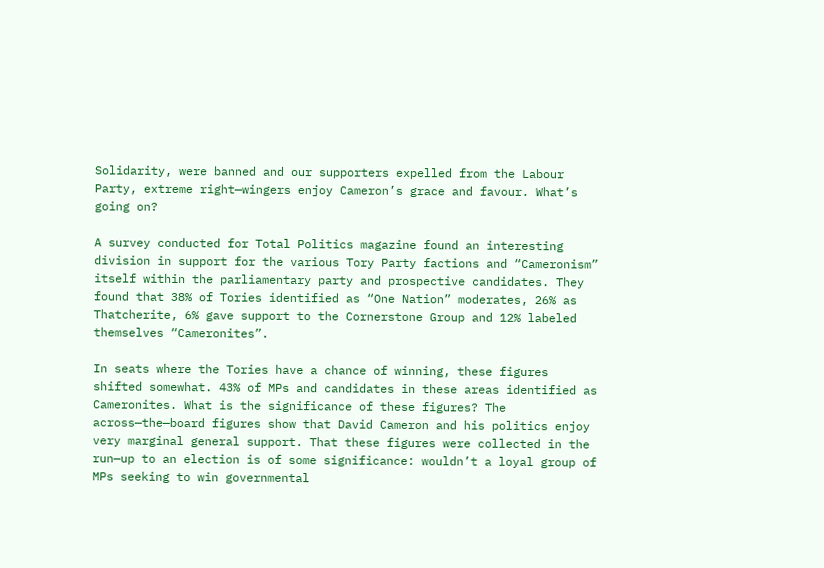Solidarity, were banned and our supporters expelled from the Labour Party, extreme right—wingers enjoy Cameron’s grace and favour. What’s going on?

A survey conducted for Total Politics magazine found an interesting division in support for the various Tory Party factions and “Cameronism” itself within the parliamentary party and prospective candidates. They found that 38% of Tories identified as “One Nation” moderates, 26% as Thatcherite, 6% gave support to the Cornerstone Group and 12% labeled themselves “Cameronites”.

In seats where the Tories have a chance of winning, these figures shifted somewhat. 43% of MPs and candidates in these areas identified as Cameronites. What is the significance of these figures? The across—the—board figures show that David Cameron and his politics enjoy very marginal general support. That these figures were collected in the run—up to an election is of some significance: wouldn’t a loyal group of MPs seeking to win governmental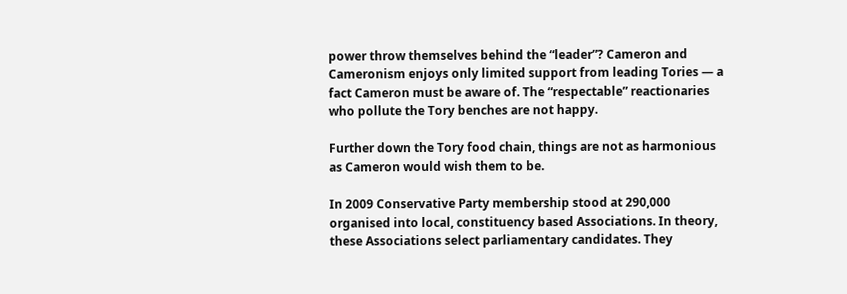power throw themselves behind the “leader”? Cameron and Cameronism enjoys only limited support from leading Tories — a fact Cameron must be aware of. The “respectable” reactionaries who pollute the Tory benches are not happy.

Further down the Tory food chain, things are not as harmonious as Cameron would wish them to be.

In 2009 Conservative Party membership stood at 290,000 organised into local, constituency based Associations. In theory, these Associations select parliamentary candidates. They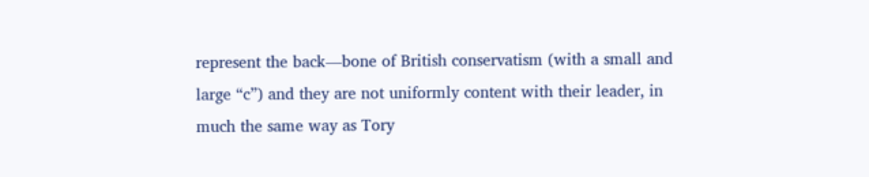represent the back—bone of British conservatism (with a small and large “c”) and they are not uniformly content with their leader, in much the same way as Tory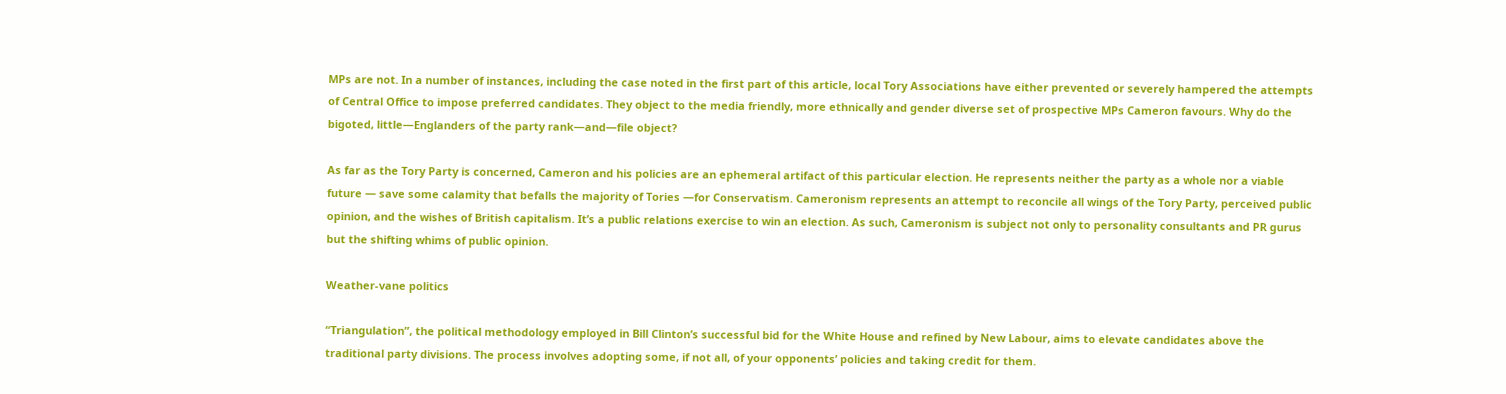MPs are not. In a number of instances, including the case noted in the first part of this article, local Tory Associations have either prevented or severely hampered the attempts of Central Office to impose preferred candidates. They object to the media friendly, more ethnically and gender diverse set of prospective MPs Cameron favours. Why do the bigoted, little—Englanders of the party rank—and—file object?

As far as the Tory Party is concerned, Cameron and his policies are an ephemeral artifact of this particular election. He represents neither the party as a whole nor a viable future — save some calamity that befalls the majority of Tories —for Conservatism. Cameronism represents an attempt to reconcile all wings of the Tory Party, perceived public opinion, and the wishes of British capitalism. It’s a public relations exercise to win an election. As such, Cameronism is subject not only to personality consultants and PR gurus but the shifting whims of public opinion.

Weather-vane politics

“Triangulation”, the political methodology employed in Bill Clinton’s successful bid for the White House and refined by New Labour, aims to elevate candidates above the traditional party divisions. The process involves adopting some, if not all, of your opponents’ policies and taking credit for them.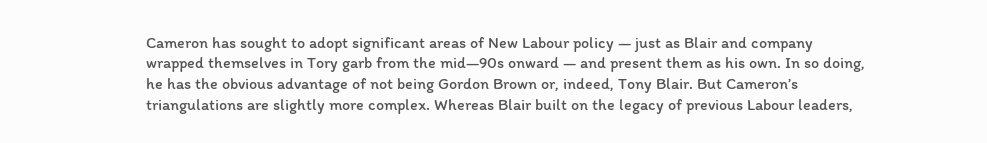Cameron has sought to adopt significant areas of New Labour policy — just as Blair and company wrapped themselves in Tory garb from the mid—90s onward — and present them as his own. In so doing, he has the obvious advantage of not being Gordon Brown or, indeed, Tony Blair. But Cameron’s triangulations are slightly more complex. Whereas Blair built on the legacy of previous Labour leaders,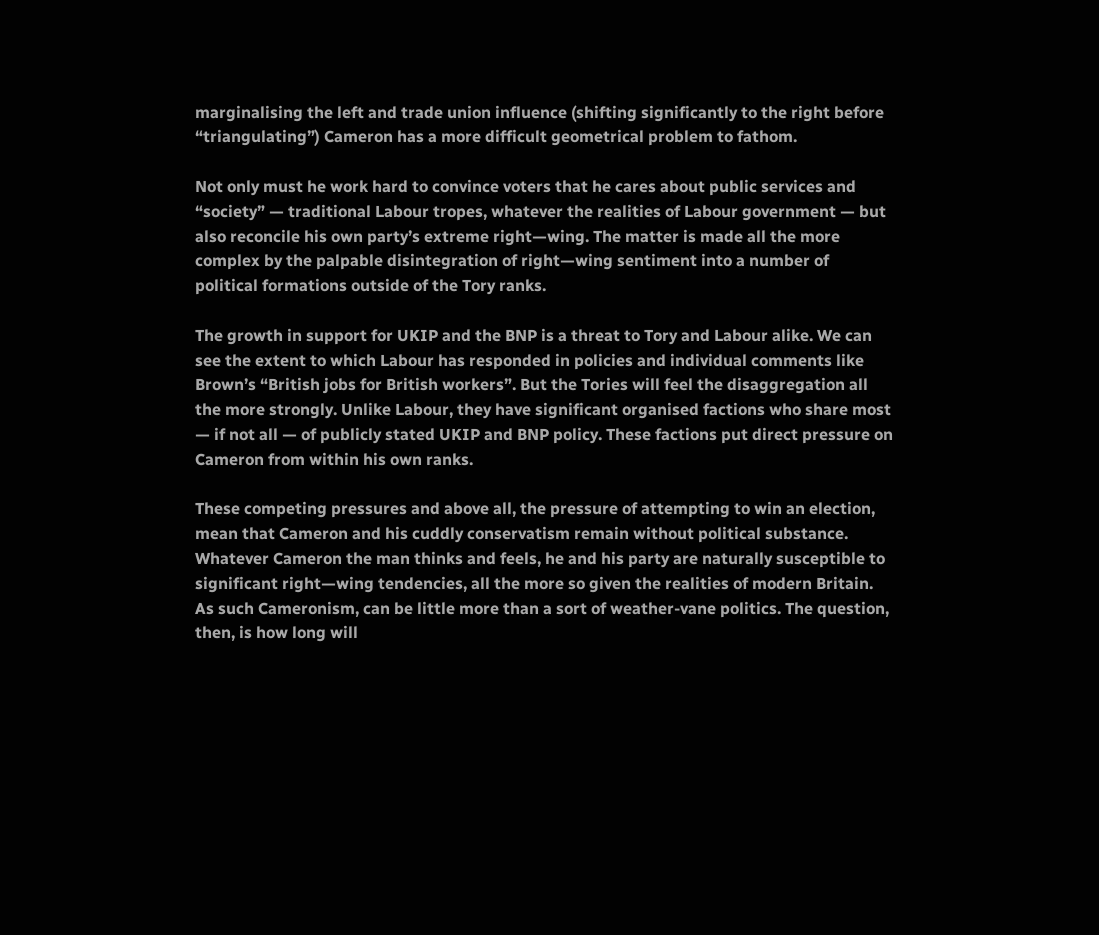marginalising the left and trade union influence (shifting significantly to the right before “triangulating”) Cameron has a more difficult geometrical problem to fathom.

Not only must he work hard to convince voters that he cares about public services and “society” — traditional Labour tropes, whatever the realities of Labour government — but also reconcile his own party’s extreme right—wing. The matter is made all the more complex by the palpable disintegration of right—wing sentiment into a number of political formations outside of the Tory ranks.

The growth in support for UKIP and the BNP is a threat to Tory and Labour alike. We can see the extent to which Labour has responded in policies and individual comments like Brown’s “British jobs for British workers”. But the Tories will feel the disaggregation all the more strongly. Unlike Labour, they have significant organised factions who share most — if not all — of publicly stated UKIP and BNP policy. These factions put direct pressure on Cameron from within his own ranks.

These competing pressures and above all, the pressure of attempting to win an election, mean that Cameron and his cuddly conservatism remain without political substance. Whatever Cameron the man thinks and feels, he and his party are naturally susceptible to significant right—wing tendencies, all the more so given the realities of modern Britain. As such Cameronism, can be little more than a sort of weather-vane politics. The question, then, is how long will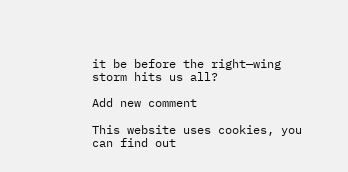it be before the right—wing storm hits us all?

Add new comment

This website uses cookies, you can find out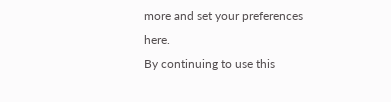more and set your preferences here.
By continuing to use this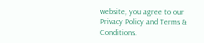website, you agree to our Privacy Policy and Terms & Conditions.